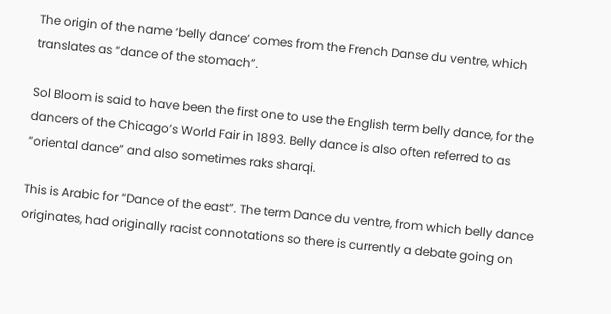The origin of the name ‘belly dance’ comes from the French Danse du ventre, which translates as “dance of the stomach”.

Sol Bloom is said to have been the first one to use the English term belly dance, for the dancers of the Chicago’s World Fair in 1893. Belly dance is also often referred to as “oriental dance” and also sometimes raks sharqi.

This is Arabic for “Dance of the east”. The term Dance du ventre, from which belly dance originates, had originally racist connotations so there is currently a debate going on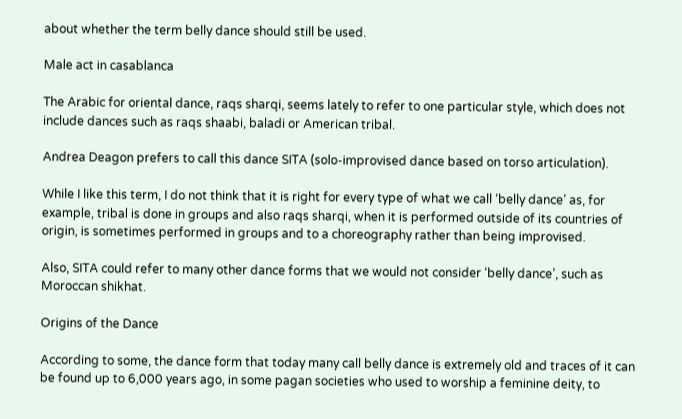about whether the term belly dance should still be used.

Male act in casablanca

The Arabic for oriental dance, raqs sharqi, seems lately to refer to one particular style, which does not include dances such as raqs shaabi, baladi or American tribal.

Andrea Deagon prefers to call this dance SITA (solo-improvised dance based on torso articulation).

While I like this term, I do not think that it is right for every type of what we call ‘belly dance’ as, for example, tribal is done in groups and also raqs sharqi, when it is performed outside of its countries of origin, is sometimes performed in groups and to a choreography rather than being improvised.

Also, SITA could refer to many other dance forms that we would not consider ‘belly dance’, such as Moroccan shikhat.

Origins of the Dance

According to some, the dance form that today many call belly dance is extremely old and traces of it can be found up to 6,000 years ago, in some pagan societies who used to worship a feminine deity, to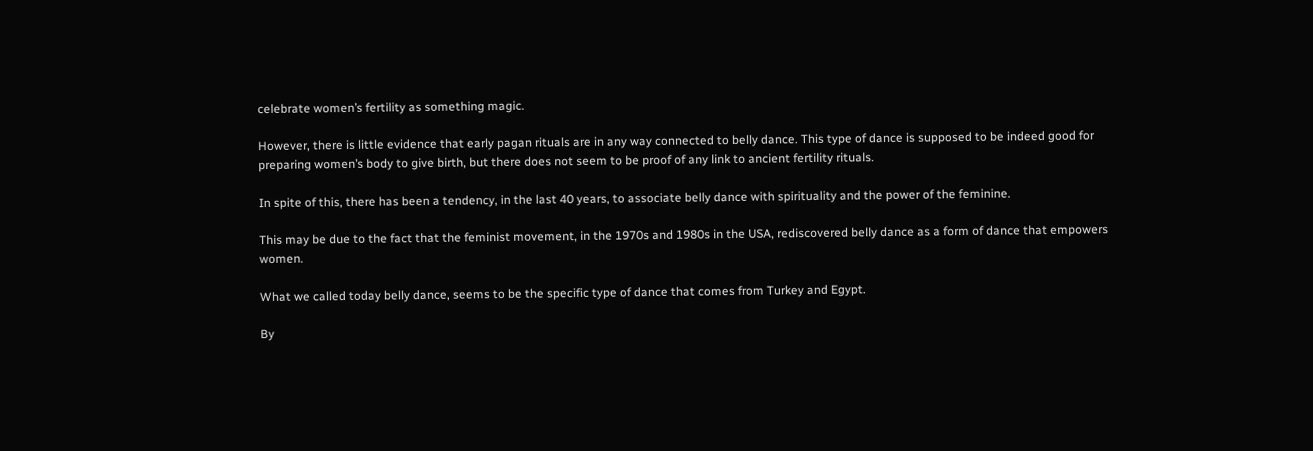celebrate women’s fertility as something magic.

However, there is little evidence that early pagan rituals are in any way connected to belly dance. This type of dance is supposed to be indeed good for preparing women’s body to give birth, but there does not seem to be proof of any link to ancient fertility rituals.

In spite of this, there has been a tendency, in the last 40 years, to associate belly dance with spirituality and the power of the feminine.

This may be due to the fact that the feminist movement, in the 1970s and 1980s in the USA, rediscovered belly dance as a form of dance that empowers women.

What we called today belly dance, seems to be the specific type of dance that comes from Turkey and Egypt.

By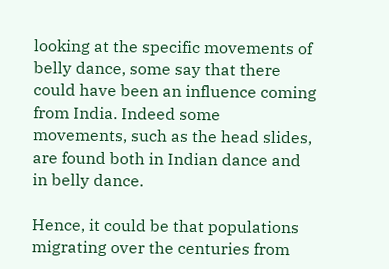looking at the specific movements of belly dance, some say that there could have been an influence coming from India. Indeed some movements, such as the head slides, are found both in Indian dance and in belly dance.

Hence, it could be that populations migrating over the centuries from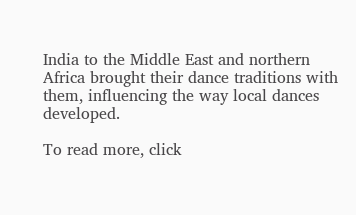India to the Middle East and northern Africa brought their dance traditions with them, influencing the way local dances developed.

To read more, click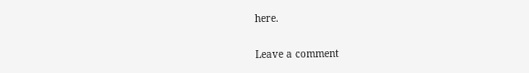here.

Leave a comment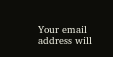Your email address will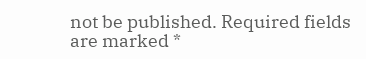not be published. Required fields are marked *